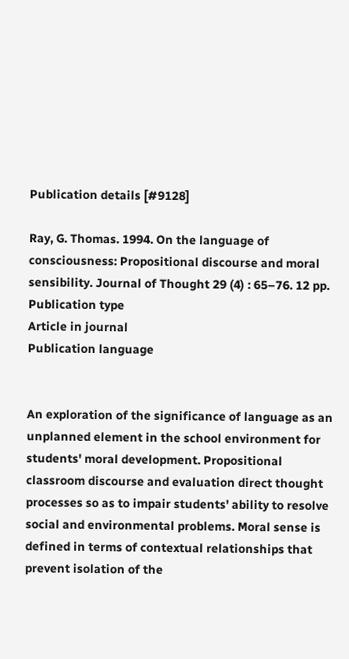Publication details [#9128]

Ray, G. Thomas. 1994. On the language of consciousness: Propositional discourse and moral sensibility. Journal of Thought 29 (4) : 65–76. 12 pp.
Publication type
Article in journal
Publication language


An exploration of the significance of language as an unplanned element in the school environment for students' moral development. Propositional classroom discourse and evaluation direct thought processes so as to impair students' ability to resolve social and environmental problems. Moral sense is defined in terms of contextual relationships that prevent isolation of the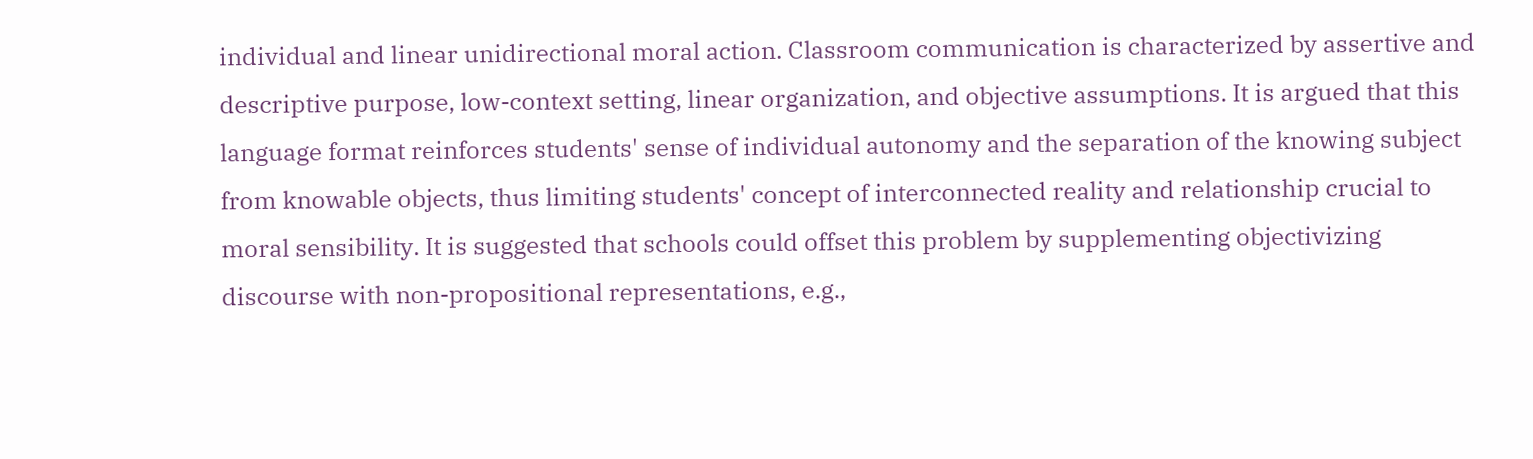individual and linear unidirectional moral action. Classroom communication is characterized by assertive and descriptive purpose, low-context setting, linear organization, and objective assumptions. It is argued that this language format reinforces students' sense of individual autonomy and the separation of the knowing subject from knowable objects, thus limiting students' concept of interconnected reality and relationship crucial to moral sensibility. It is suggested that schools could offset this problem by supplementing objectivizing discourse with non-propositional representations, e.g.,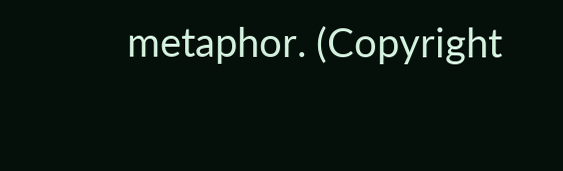metaphor. (Copyright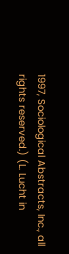1997, Sociological Abstracts, Inc., all rights reserved.) (L. Lucht in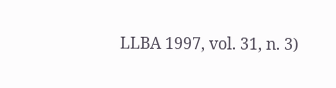LLBA 1997, vol. 31, n. 3)